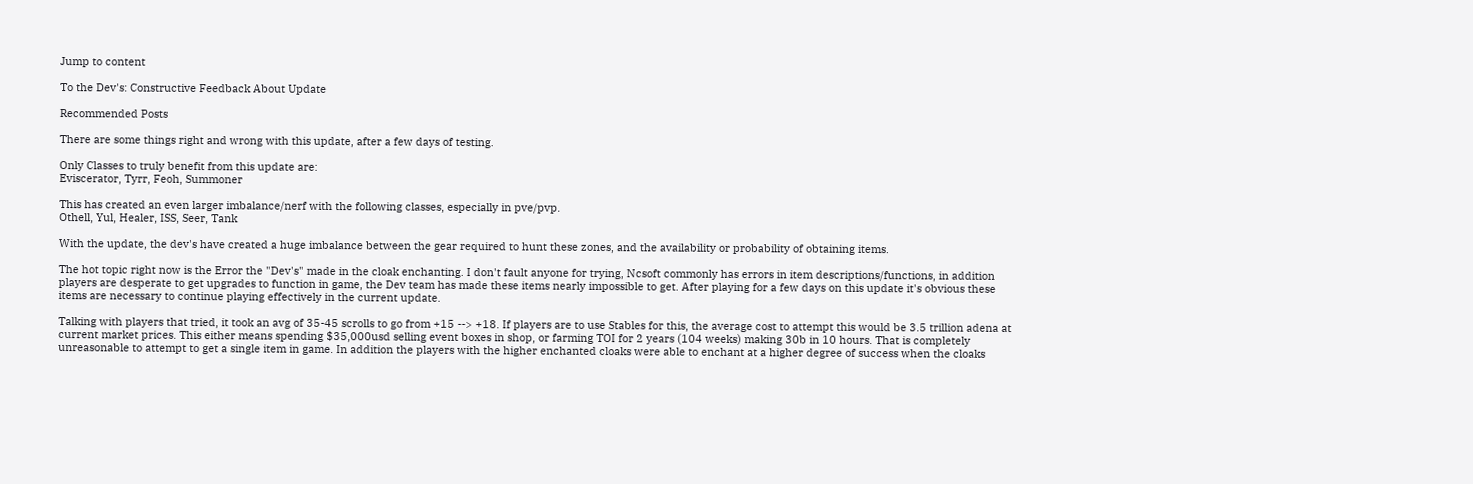Jump to content

To the Dev's: Constructive Feedback About Update

Recommended Posts

There are some things right and wrong with this update, after a few days of testing.

Only Classes to truly benefit from this update are:
Eviscerator, Tyrr, Feoh, Summoner

This has created an even larger imbalance/nerf with the following classes, especially in pve/pvp.
Othell, Yul, Healer, ISS, Seer, Tank

With the update, the dev's have created a huge imbalance between the gear required to hunt these zones, and the availability or probability of obtaining items.

The hot topic right now is the Error the "Dev's" made in the cloak enchanting. I don't fault anyone for trying, Ncsoft commonly has errors in item descriptions/functions, in addition players are desperate to get upgrades to function in game, the Dev team has made these items nearly impossible to get. After playing for a few days on this update it's obvious these items are necessary to continue playing effectively in the current update.

Talking with players that tried, it took an avg of 35-45 scrolls to go from +15 --> +18. If players are to use Stables for this, the average cost to attempt this would be 3.5 trillion adena at current market prices. This either means spending $35,000usd selling event boxes in shop, or farming TOI for 2 years (104 weeks) making 30b in 10 hours. That is completely unreasonable to attempt to get a single item in game. In addition the players with the higher enchanted cloaks were able to enchant at a higher degree of success when the cloaks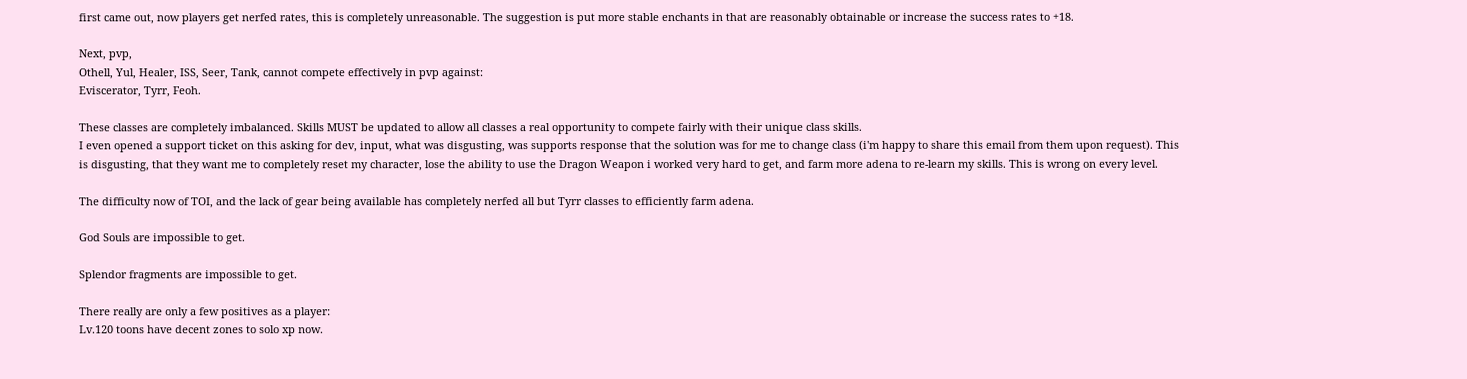first came out, now players get nerfed rates, this is completely unreasonable. The suggestion is put more stable enchants in that are reasonably obtainable or increase the success rates to +18.

Next, pvp,
Othell, Yul, Healer, ISS, Seer, Tank, cannot compete effectively in pvp against:
Eviscerator, Tyrr, Feoh.

These classes are completely imbalanced. Skills MUST be updated to allow all classes a real opportunity to compete fairly with their unique class skills.
I even opened a support ticket on this asking for dev, input, what was disgusting, was supports response that the solution was for me to change class (i'm happy to share this email from them upon request). This is disgusting, that they want me to completely reset my character, lose the ability to use the Dragon Weapon i worked very hard to get, and farm more adena to re-learn my skills. This is wrong on every level.

The difficulty now of TOI, and the lack of gear being available has completely nerfed all but Tyrr classes to efficiently farm adena.

God Souls are impossible to get.

Splendor fragments are impossible to get.

There really are only a few positives as a player:
Lv.120 toons have decent zones to solo xp now.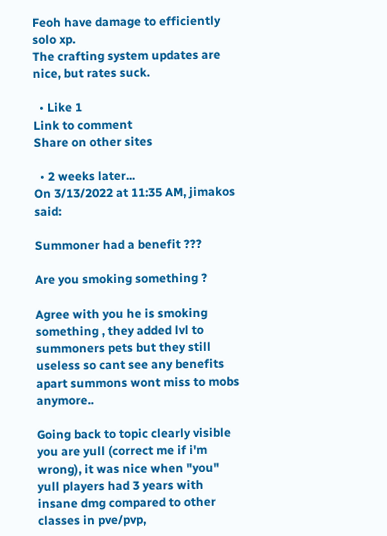Feoh have damage to efficiently solo xp.
The crafting system updates are nice, but rates suck.

  • Like 1
Link to comment
Share on other sites

  • 2 weeks later...
On 3/13/2022 at 11:35 AM, jimakos said:

Summoner had a benefit ???

Are you smoking something ?

Agree with you he is smoking something , they added lvl to summoners pets but they still useless so cant see any benefits apart summons wont miss to mobs anymore..

Going back to topic clearly visible you are yull (correct me if i'm wrong), it was nice when "you" yull players had 3 years with insane dmg compared to other classes in pve/pvp,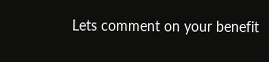Lets comment on your benefit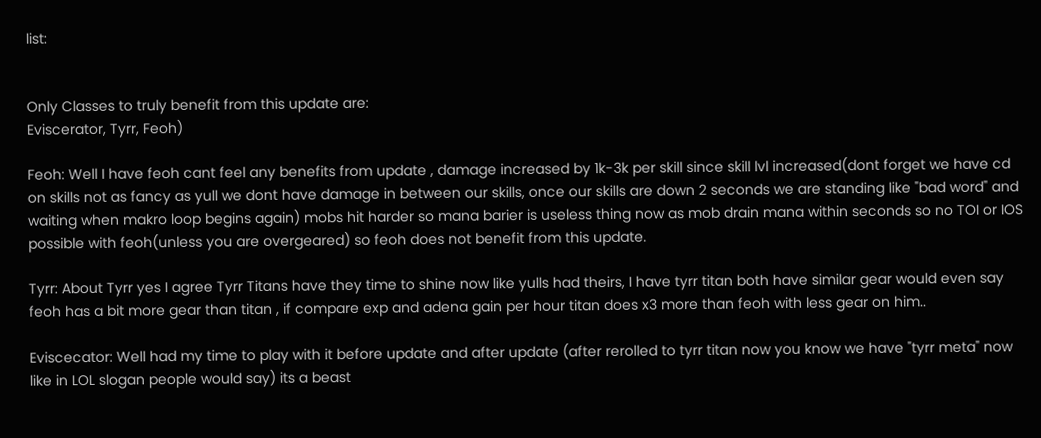list:


Only Classes to truly benefit from this update are:
Eviscerator, Tyrr, Feoh)

Feoh: Well I have feoh cant feel any benefits from update , damage increased by 1k-3k per skill since skill lvl increased(dont forget we have cd on skills not as fancy as yull we dont have damage in between our skills, once our skills are down 2 seconds we are standing like "bad word" and waiting when makro loop begins again) mobs hit harder so mana barier is useless thing now as mob drain mana within seconds so no TOI or IOS possible with feoh(unless you are overgeared) so feoh does not benefit from this update.

Tyrr: About Tyrr yes I agree Tyrr Titans have they time to shine now like yulls had theirs, I have tyrr titan both have similar gear would even say feoh has a bit more gear than titan , if compare exp and adena gain per hour titan does x3 more than feoh with less gear on him..

Eviscecator: Well had my time to play with it before update and after update (after rerolled to tyrr titan now you know we have "tyrr meta" now like in LOL slogan people would say) its a beast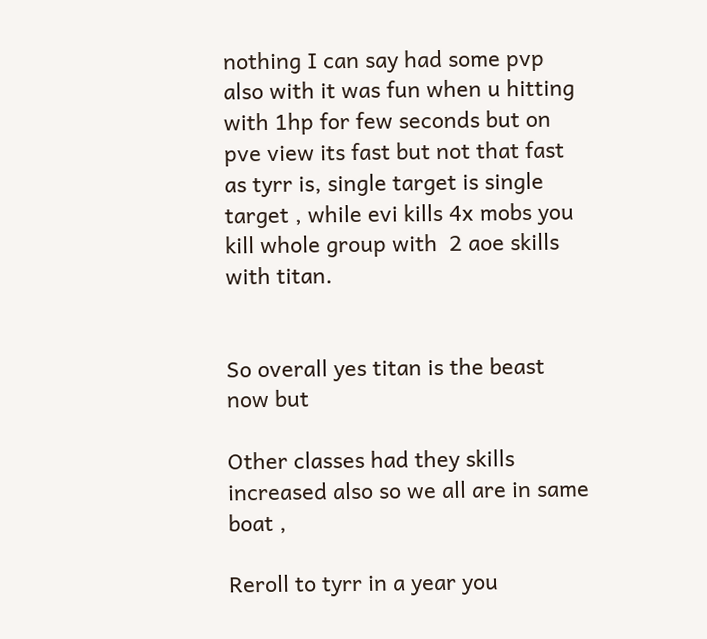nothing I can say had some pvp also with it was fun when u hitting with 1hp for few seconds but on pve view its fast but not that fast as tyrr is, single target is single target , while evi kills 4x mobs you kill whole group with  2 aoe skills with titan.


So overall yes titan is the beast now but

Other classes had they skills increased also so we all are in same boat ,

Reroll to tyrr in a year you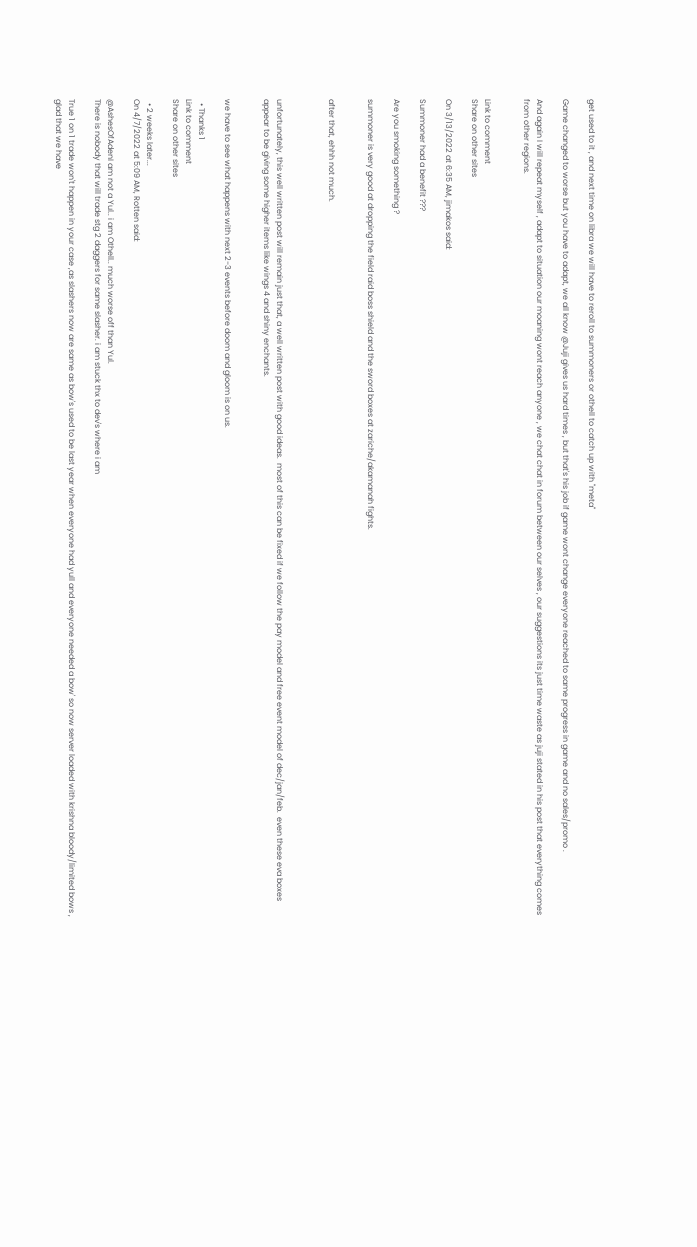get used to it , and next time on libra we will have to reroll to summoners or othell to catch up with "meta"

Game changed to worse but you have to adapt, we all know @Juji gives us hard times , but that's his job if game wont change everyone reached to same progress in game and no sales/promo .

And again I will repeat myself , adapt to situation our moaning wont reach anyone , we chat chat in forum between our selves , our suggestions its just time waste as juji stated in his post that everything comes from other regions.


Link to comment
Share on other sites

On 3/13/2022 at 6:35 AM, jimakos said:

Summoner had a benefit ???

Are you smoking something ?

summoner is very good at dropping the field raid boss shield and the sword boxes at zariche/akamanah fights.


after that, ehhh not much.



unfortunately, this well written post will remain just that, a well written post with good ideas.  most of this can be fixed if we follow the pay model and free event model of dec/jan/feb.  even these eva boxes appear to be giving some higher items like wings 4 and shiny enchants.


we have to see what happens with next 2-3 events before doom and gloom is on us.

  • Thanks 1
Link to comment
Share on other sites

  • 2 weeks later...
On 4/7/2022 at 5:09 AM, Rotten said:

@AshesOfAdenI am not a Yul.. i am Othell.. much worse off than Yul.
There is nobody that will trade stg 2 daggers for same slasher. i am stuck thx to dev's where i am

True 1 on 1 trade won't happen in your case ,as slashers now are same as bow's used to be last year when everyone had yull and everyone needed a bow' so now server loaded with krishna bloody/limited bows , glad that we have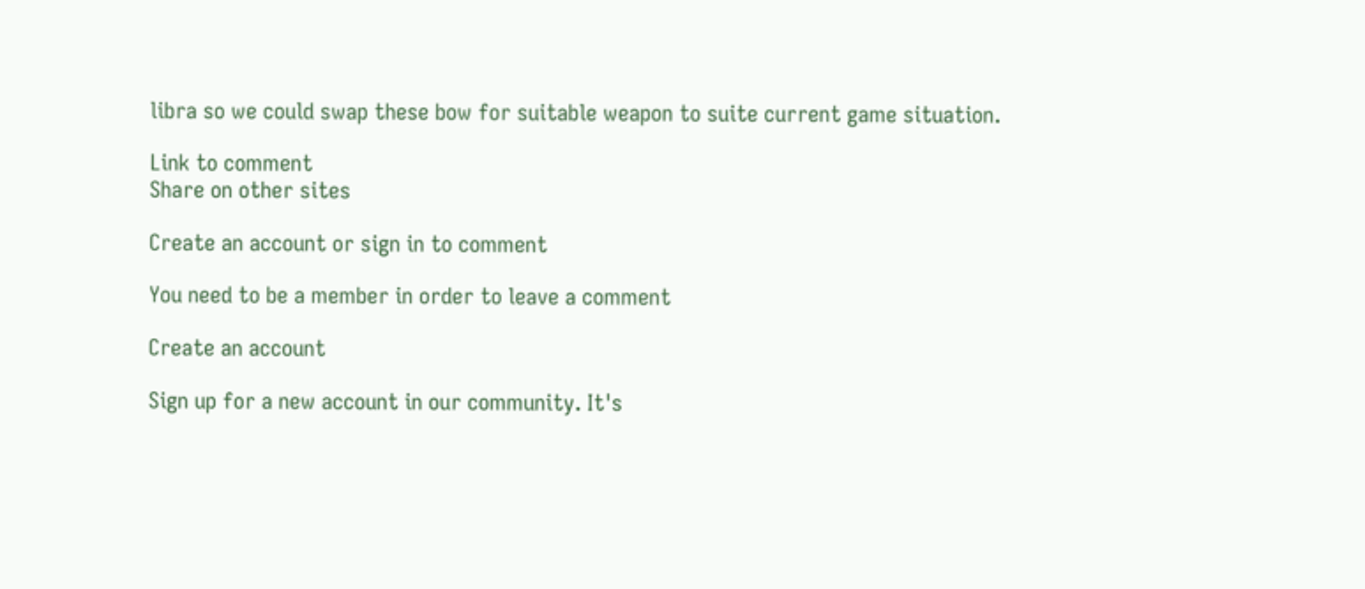libra so we could swap these bow for suitable weapon to suite current game situation.

Link to comment
Share on other sites

Create an account or sign in to comment

You need to be a member in order to leave a comment

Create an account

Sign up for a new account in our community. It's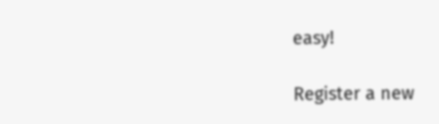easy!

Register a new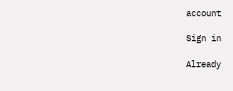account

Sign in

Already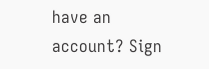have an account? Sign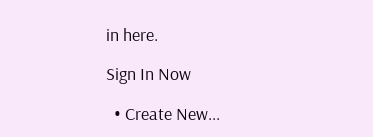in here.

Sign In Now

  • Create New...